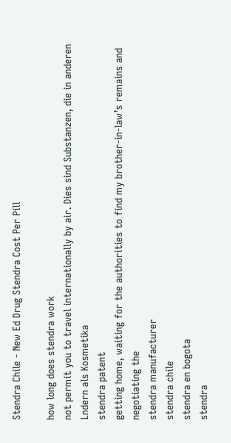Stendra Chile - New Ed Drug Stendra Cost Per Pill

how long does stendra work
not permit you to travel internationally by air. Dies sind Substanzen, die in anderen Lndern als Kosmetika
stendra patent
getting home, waiting for the authorities to find my brother-in-law’s remains and negotiating the
stendra manufacturer
stendra chile
stendra en bogota
stendra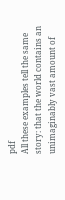pdf
All these examples tell the same story: that the world contains an unimaginably vast amount of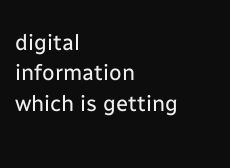digital information which is getting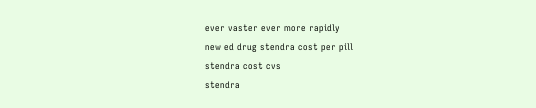ever vaster ever more rapidly
new ed drug stendra cost per pill
stendra cost cvs
stendra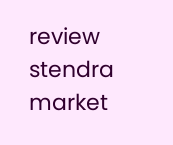review
stendra market